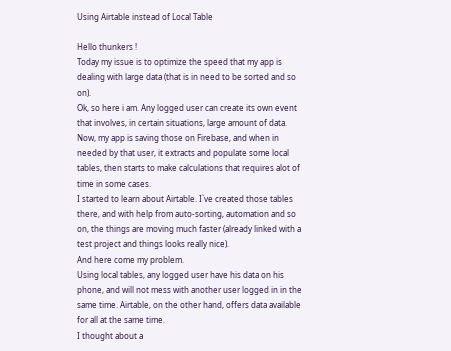Using Airtable instead of Local Table

Hello thunkers !
Today my issue is to optimize the speed that my app is dealing with large data (that is in need to be sorted and so on).
Ok, so here i am. Any logged user can create its own event that involves, in certain situations, large amount of data. Now, my app is saving those on Firebase, and when in needed by that user, it extracts and populate some local tables, then starts to make calculations that requires alot of time in some cases.
I started to learn about Airtable. I`ve created those tables there, and with help from auto-sorting, automation and so on, the things are moving much faster (already linked with a test project and things looks really nice).
And here come my problem.
Using local tables, any logged user have his data on his phone, and will not mess with another user logged in in the same time. Airtable, on the other hand, offers data available for all at the same time.
I thought about a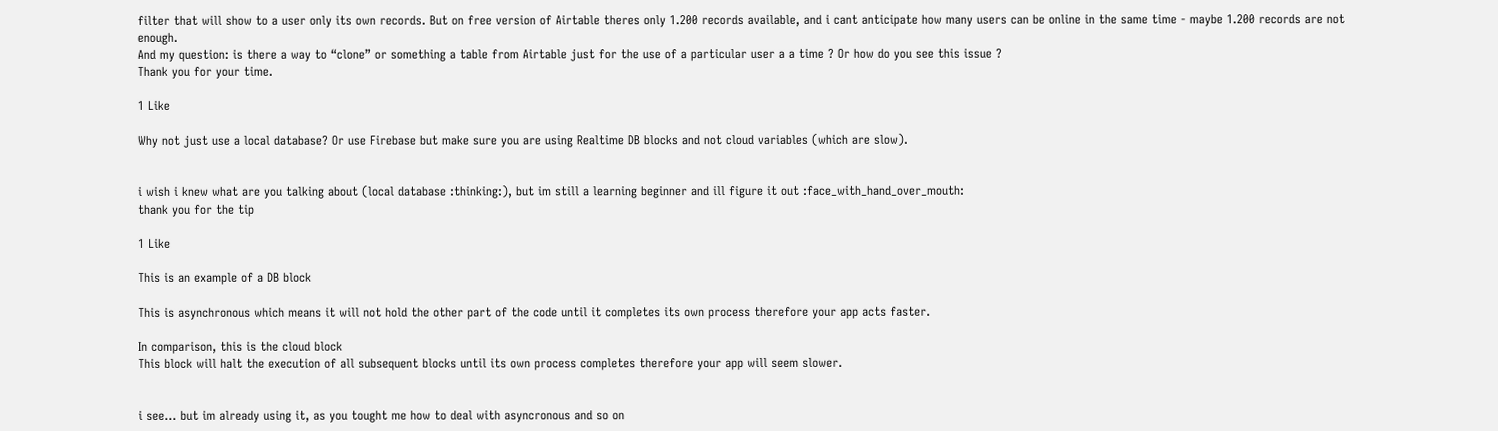filter that will show to a user only its own records. But on free version of Airtable theres only 1.200 records available, and i cant anticipate how many users can be online in the same time - maybe 1.200 records are not enough.
And my question: is there a way to “clone” or something a table from Airtable just for the use of a particular user a a time ? Or how do you see this issue ?
Thank you for your time.

1 Like

Why not just use a local database? Or use Firebase but make sure you are using Realtime DB blocks and not cloud variables (which are slow).


i wish i knew what are you talking about (local database :thinking:), but im still a learning beginner and ill figure it out :face_with_hand_over_mouth:
thank you for the tip

1 Like

This is an example of a DB block

This is asynchronous which means it will not hold the other part of the code until it completes its own process therefore your app acts faster.

In comparison, this is the cloud block
This block will halt the execution of all subsequent blocks until its own process completes therefore your app will seem slower.


i see… but im already using it, as you tought me how to deal with asyncronous and so on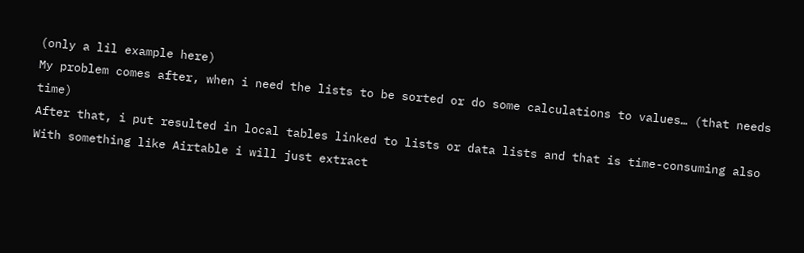(only a lil example here)
My problem comes after, when i need the lists to be sorted or do some calculations to values… (that needs time)
After that, i put resulted in local tables linked to lists or data lists and that is time-consuming also
With something like Airtable i will just extract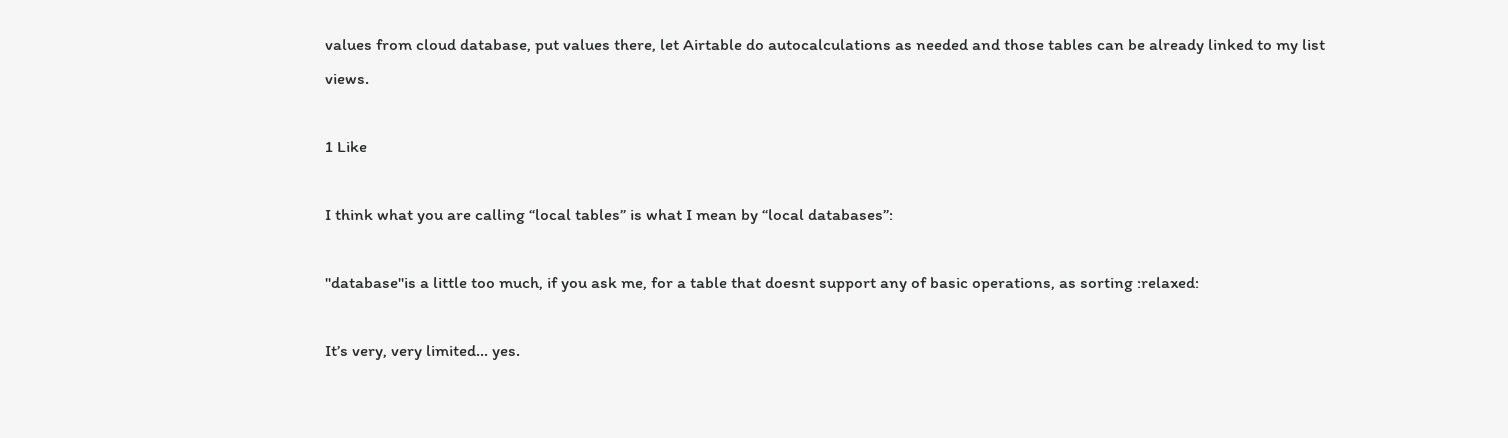values from cloud database, put values there, let Airtable do autocalculations as needed and those tables can be already linked to my list views.

1 Like

I think what you are calling “local tables” is what I mean by “local databases”:

"database"is a little too much, if you ask me, for a table that doesnt support any of basic operations, as sorting :relaxed:

It’s very, very limited… yes.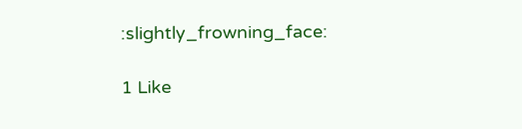:slightly_frowning_face:

1 Like